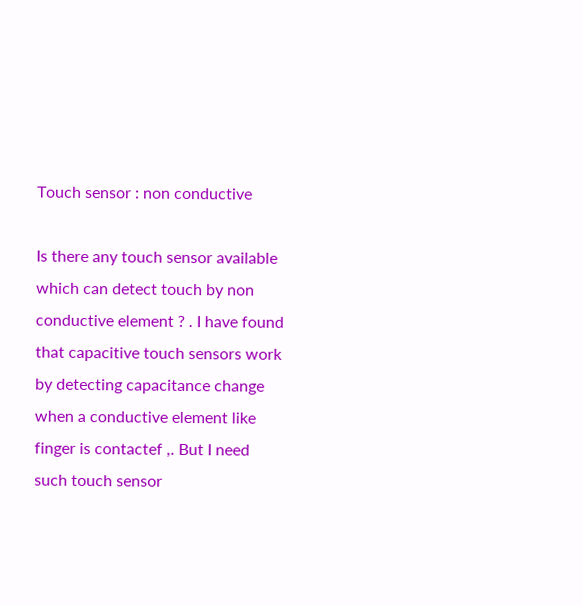Touch sensor : non conductive

Is there any touch sensor available which can detect touch by non conductive element ? . I have found that capacitive touch sensors work by detecting capacitance change when a conductive element like finger is contactef ,. But I need such touch sensor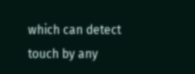which can detect touch by any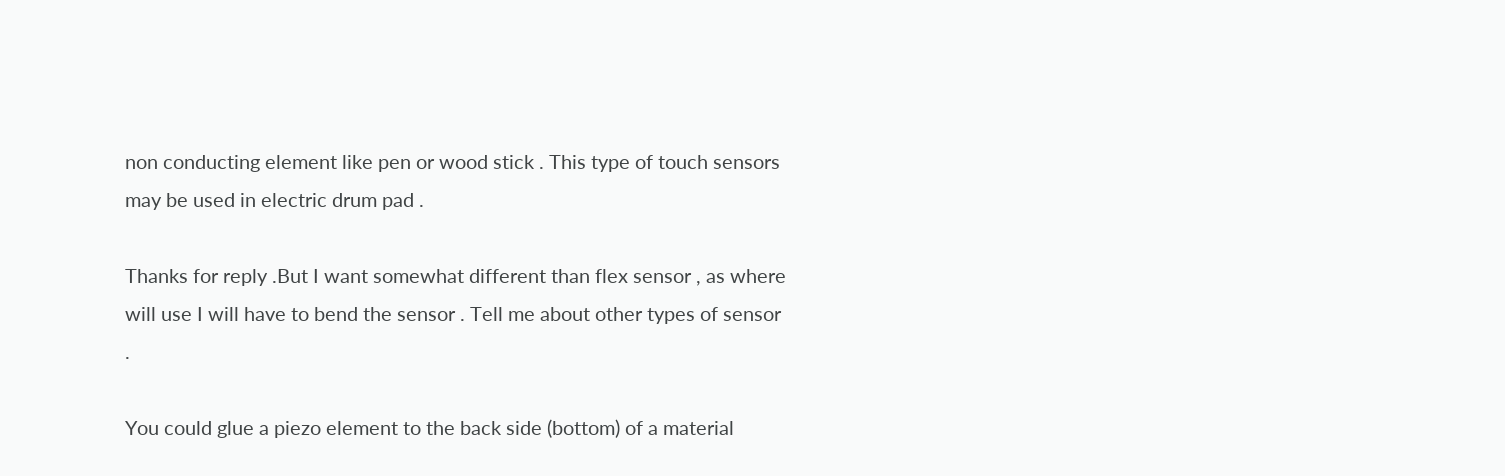non conducting element like pen or wood stick . This type of touch sensors may be used in electric drum pad .

Thanks for reply .But I want somewhat different than flex sensor , as where will use I will have to bend the sensor . Tell me about other types of sensor .

You could glue a piezo element to the back side (bottom) of a material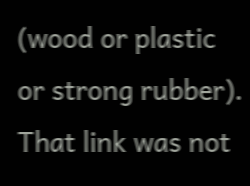(wood or plastic or strong rubber).
That link was not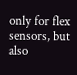only for flex sensors, but also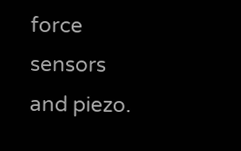force sensors and piezo.